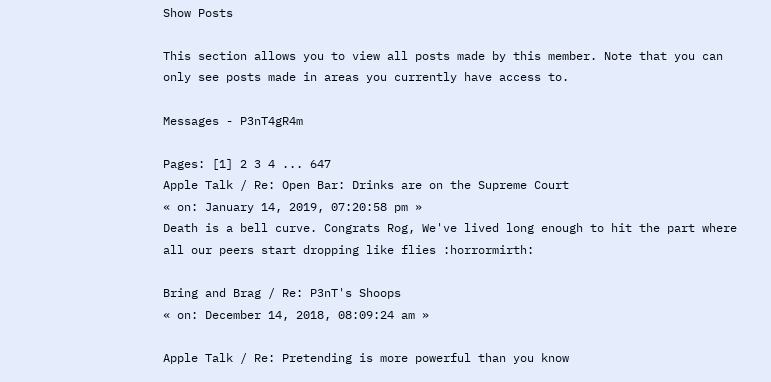Show Posts

This section allows you to view all posts made by this member. Note that you can only see posts made in areas you currently have access to.

Messages - P3nT4gR4m

Pages: [1] 2 3 4 ... 647
Apple Talk / Re: Open Bar: Drinks are on the Supreme Court
« on: January 14, 2019, 07:20:58 pm »
Death is a bell curve. Congrats Rog, We've lived long enough to hit the part where all our peers start dropping like flies :horrormirth:

Bring and Brag / Re: P3nT's Shoops
« on: December 14, 2018, 08:09:24 am »

Apple Talk / Re: Pretending is more powerful than you know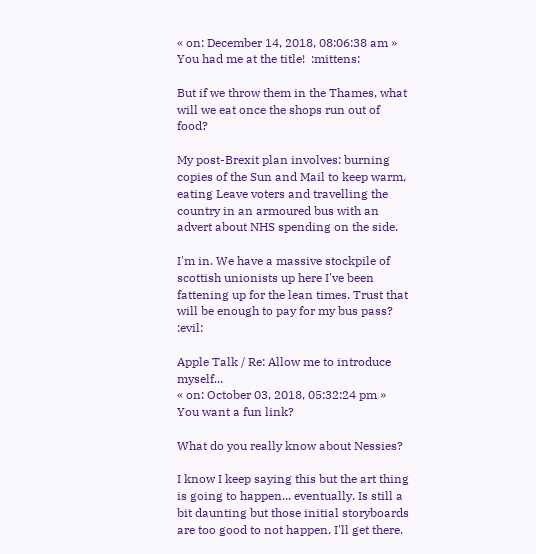« on: December 14, 2018, 08:06:38 am »
You had me at the title!  :mittens:

But if we throw them in the Thames, what will we eat once the shops run out of food?

My post-Brexit plan involves: burning copies of the Sun and Mail to keep warm, eating Leave voters and travelling the country in an armoured bus with an advert about NHS spending on the side.

I'm in. We have a massive stockpile of scottish unionists up here I've been fattening up for the lean times. Trust that will be enough to pay for my bus pass?  :evil:

Apple Talk / Re: Allow me to introduce myself...
« on: October 03, 2018, 05:32:24 pm »
You want a fun link?

What do you really know about Nessies?

I know I keep saying this but the art thing is going to happen... eventually. Is still a bit daunting but those initial storyboards are too good to not happen. I'll get there.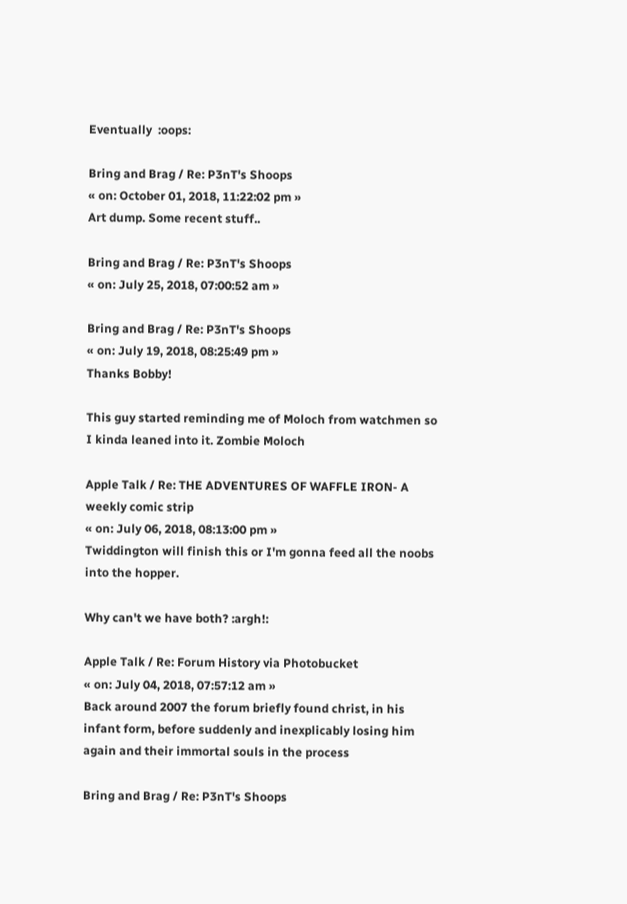Eventually  :oops:

Bring and Brag / Re: P3nT's Shoops
« on: October 01, 2018, 11:22:02 pm »
Art dump. Some recent stuff..

Bring and Brag / Re: P3nT's Shoops
« on: July 25, 2018, 07:00:52 am »

Bring and Brag / Re: P3nT's Shoops
« on: July 19, 2018, 08:25:49 pm »
Thanks Bobby!

This guy started reminding me of Moloch from watchmen so I kinda leaned into it. Zombie Moloch

Apple Talk / Re: THE ADVENTURES OF WAFFLE IRON- A weekly comic strip
« on: July 06, 2018, 08:13:00 pm »
Twiddington will finish this or I'm gonna feed all the noobs into the hopper.

Why can't we have both? :argh!:

Apple Talk / Re: Forum History via Photobucket
« on: July 04, 2018, 07:57:12 am »
Back around 2007 the forum briefly found christ, in his infant form, before suddenly and inexplicably losing him again and their immortal souls in the process

Bring and Brag / Re: P3nT's Shoops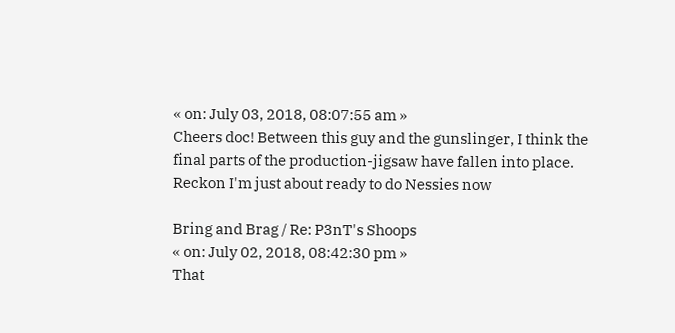« on: July 03, 2018, 08:07:55 am »
Cheers doc! Between this guy and the gunslinger, I think the final parts of the production-jigsaw have fallen into place. Reckon I'm just about ready to do Nessies now

Bring and Brag / Re: P3nT's Shoops
« on: July 02, 2018, 08:42:30 pm »
That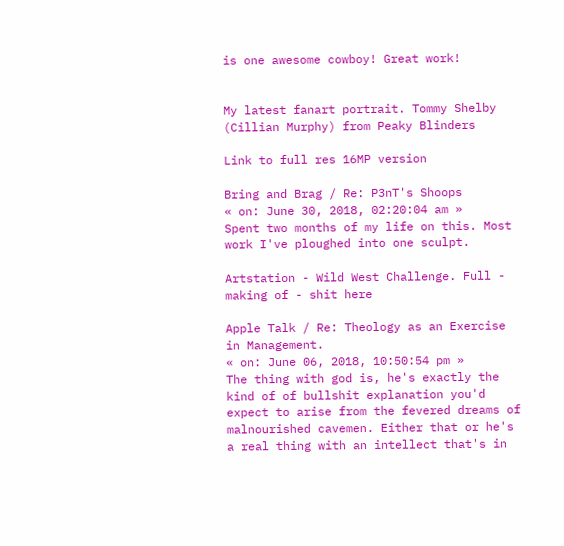is one awesome cowboy! Great work!


My latest fanart portrait. Tommy Shelby (Cillian Murphy) from Peaky Blinders

Link to full res 16MP version

Bring and Brag / Re: P3nT's Shoops
« on: June 30, 2018, 02:20:04 am »
Spent two months of my life on this. Most work I've ploughed into one sculpt.

Artstation - Wild West Challenge. Full - making of - shit here

Apple Talk / Re: Theology as an Exercise in Management.
« on: June 06, 2018, 10:50:54 pm »
The thing with god is, he's exactly the kind of of bullshit explanation you'd expect to arise from the fevered dreams of malnourished cavemen. Either that or he's a real thing with an intellect that's in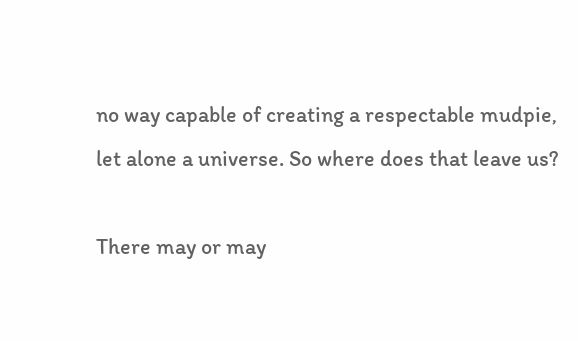no way capable of creating a respectable mudpie, let alone a universe. So where does that leave us?

There may or may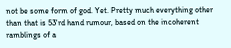not be some form of god. Yet. Pretty much everything other than that is 53'rd hand rumour, based on the incoherent ramblings of a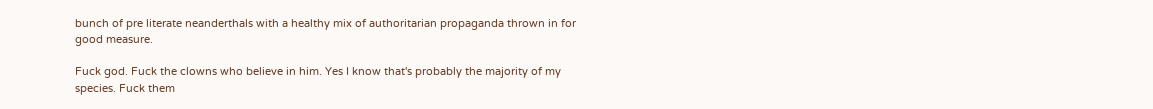bunch of pre literate neanderthals with a healthy mix of authoritarian propaganda thrown in for good measure.

Fuck god. Fuck the clowns who believe in him. Yes I know that's probably the majority of my species. Fuck them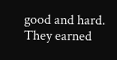good and hard. They earned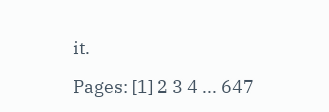it.

Pages: [1] 2 3 4 ... 647